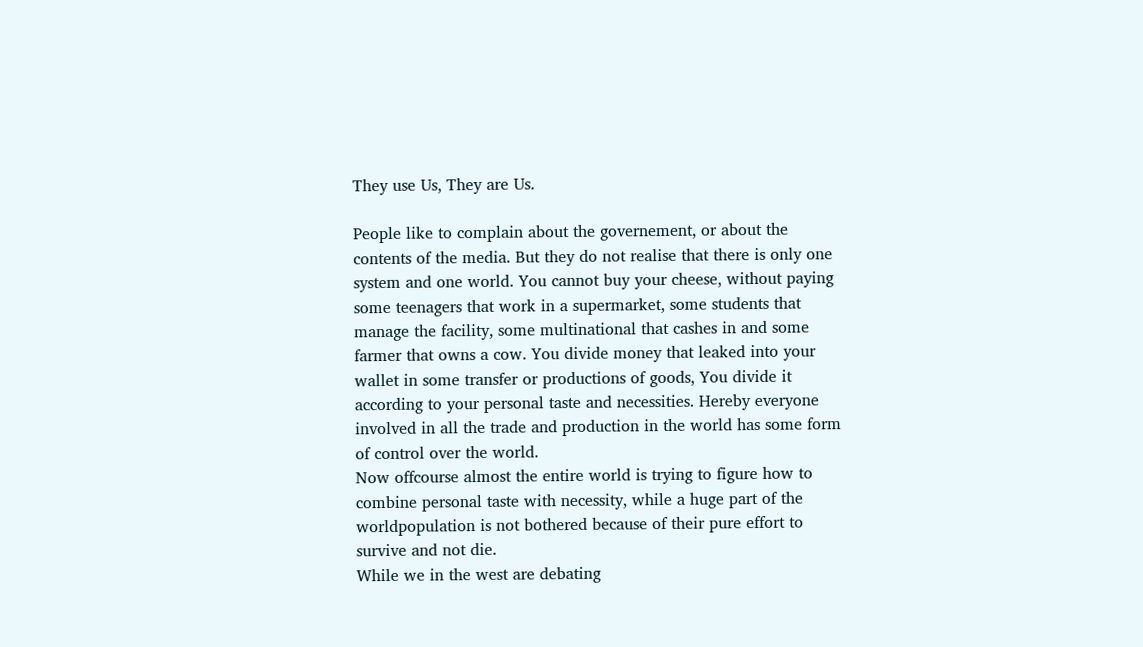They use Us, They are Us.

People like to complain about the governement, or about the contents of the media. But they do not realise that there is only one system and one world. You cannot buy your cheese, without paying some teenagers that work in a supermarket, some students that manage the facility, some multinational that cashes in and some farmer that owns a cow. You divide money that leaked into your wallet in some transfer or productions of goods, You divide it according to your personal taste and necessities. Hereby everyone involved in all the trade and production in the world has some form of control over the world.
Now offcourse almost the entire world is trying to figure how to combine personal taste with necessity, while a huge part of the worldpopulation is not bothered because of their pure effort to survive and not die.
While we in the west are debating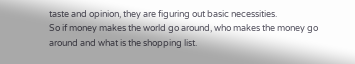taste and opinion, they are figuring out basic necessities.
So if money makes the world go around, who makes the money go around and what is the shopping list.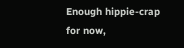Enough hippie-crap for now,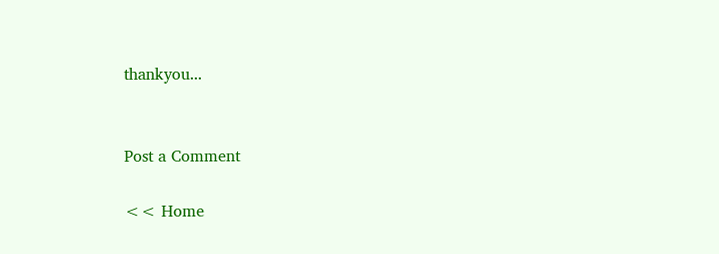thankyou...


Post a Comment

<< Home